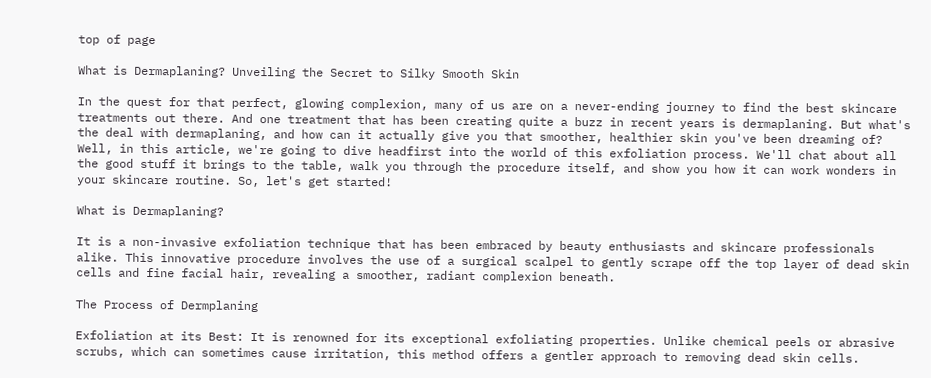top of page

What is Dermaplaning? Unveiling the Secret to Silky Smooth Skin

In the quest for that perfect, glowing complexion, many of us are on a never-ending journey to find the best skincare treatments out there. And one treatment that has been creating quite a buzz in recent years is dermaplaning. But what's the deal with dermaplaning, and how can it actually give you that smoother, healthier skin you've been dreaming of? Well, in this article, we're going to dive headfirst into the world of this exfoliation process. We'll chat about all the good stuff it brings to the table, walk you through the procedure itself, and show you how it can work wonders in your skincare routine. So, let's get started!

What is Dermaplaning?

It is a non-invasive exfoliation technique that has been embraced by beauty enthusiasts and skincare professionals alike. This innovative procedure involves the use of a surgical scalpel to gently scrape off the top layer of dead skin cells and fine facial hair, revealing a smoother, radiant complexion beneath.

The Process of Dermplaning

Exfoliation at its Best: It is renowned for its exceptional exfoliating properties. Unlike chemical peels or abrasive scrubs, which can sometimes cause irritation, this method offers a gentler approach to removing dead skin cells.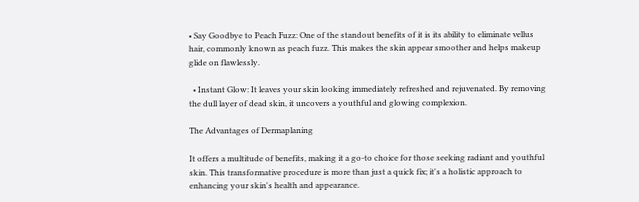• Say Goodbye to Peach Fuzz: One of the standout benefits of it is its ability to eliminate vellus hair, commonly known as peach fuzz. This makes the skin appear smoother and helps makeup glide on flawlessly.

  • Instant Glow: It leaves your skin looking immediately refreshed and rejuvenated. By removing the dull layer of dead skin, it uncovers a youthful and glowing complexion.

The Advantages of Dermaplaning

It offers a multitude of benefits, making it a go-to choice for those seeking radiant and youthful skin. This transformative procedure is more than just a quick fix; it's a holistic approach to enhancing your skin's health and appearance.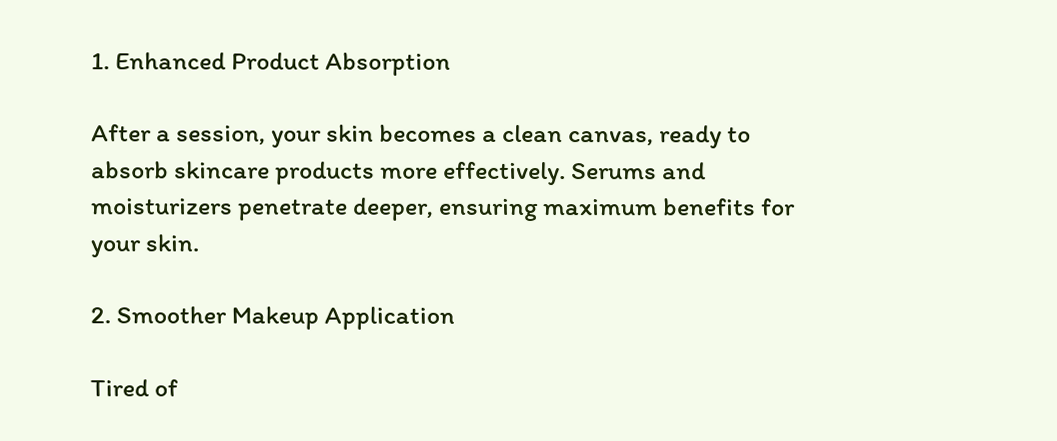1. Enhanced Product Absorption

After a session, your skin becomes a clean canvas, ready to absorb skincare products more effectively. Serums and moisturizers penetrate deeper, ensuring maximum benefits for your skin.

2. Smoother Makeup Application

Tired of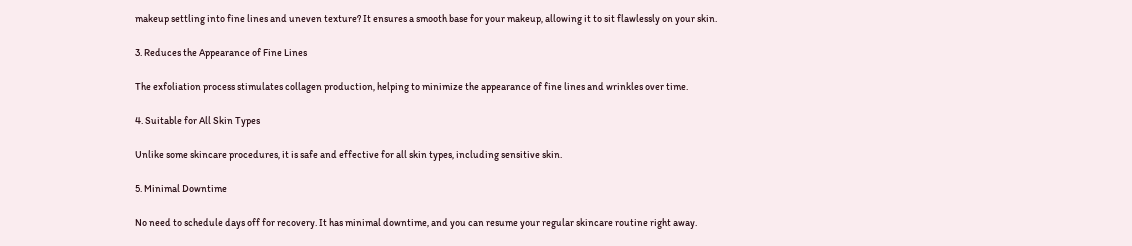makeup settling into fine lines and uneven texture? It ensures a smooth base for your makeup, allowing it to sit flawlessly on your skin.

3. Reduces the Appearance of Fine Lines

The exfoliation process stimulates collagen production, helping to minimize the appearance of fine lines and wrinkles over time.

4. Suitable for All Skin Types

Unlike some skincare procedures, it is safe and effective for all skin types, including sensitive skin.

5. Minimal Downtime

No need to schedule days off for recovery. It has minimal downtime, and you can resume your regular skincare routine right away.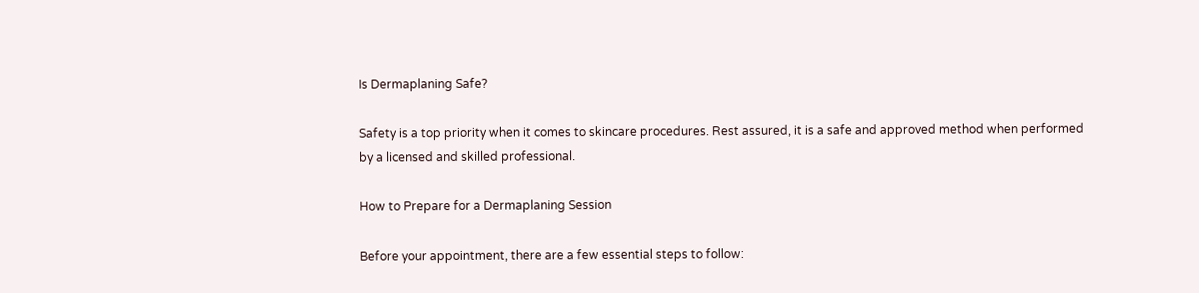Is Dermaplaning Safe?

Safety is a top priority when it comes to skincare procedures. Rest assured, it is a safe and approved method when performed by a licensed and skilled professional.

How to Prepare for a Dermaplaning Session

Before your appointment, there are a few essential steps to follow: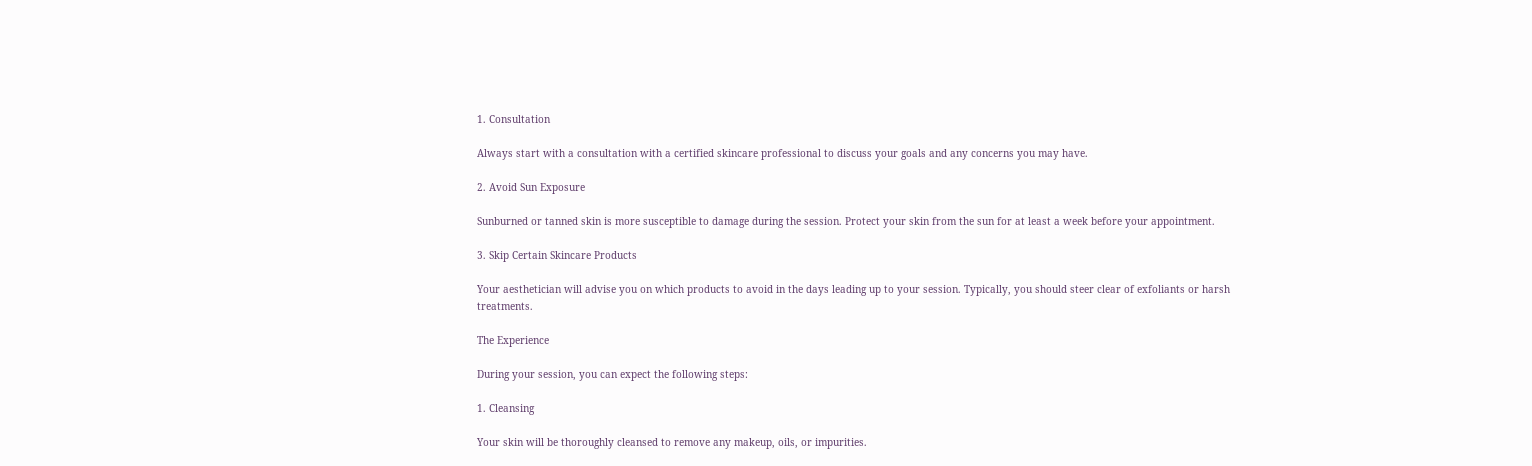1. Consultation

Always start with a consultation with a certified skincare professional to discuss your goals and any concerns you may have.

2. Avoid Sun Exposure

Sunburned or tanned skin is more susceptible to damage during the session. Protect your skin from the sun for at least a week before your appointment.

3. Skip Certain Skincare Products

Your aesthetician will advise you on which products to avoid in the days leading up to your session. Typically, you should steer clear of exfoliants or harsh treatments.

The Experience

During your session, you can expect the following steps:

1. Cleansing

Your skin will be thoroughly cleansed to remove any makeup, oils, or impurities.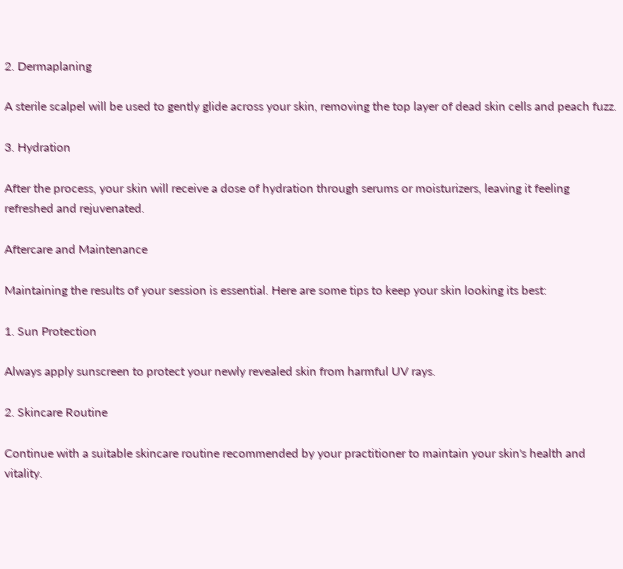2. Dermaplaning

A sterile scalpel will be used to gently glide across your skin, removing the top layer of dead skin cells and peach fuzz.

3. Hydration

After the process, your skin will receive a dose of hydration through serums or moisturizers, leaving it feeling refreshed and rejuvenated.

Aftercare and Maintenance

Maintaining the results of your session is essential. Here are some tips to keep your skin looking its best:

1. Sun Protection

Always apply sunscreen to protect your newly revealed skin from harmful UV rays.

2. Skincare Routine

Continue with a suitable skincare routine recommended by your practitioner to maintain your skin's health and vitality.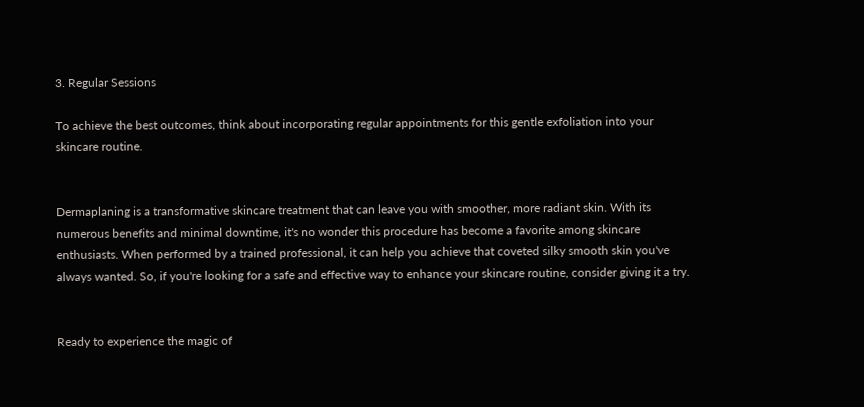3. Regular Sessions

To achieve the best outcomes, think about incorporating regular appointments for this gentle exfoliation into your skincare routine.


Dermaplaning is a transformative skincare treatment that can leave you with smoother, more radiant skin. With its numerous benefits and minimal downtime, it's no wonder this procedure has become a favorite among skincare enthusiasts. When performed by a trained professional, it can help you achieve that coveted silky smooth skin you've always wanted. So, if you're looking for a safe and effective way to enhance your skincare routine, consider giving it a try.


Ready to experience the magic of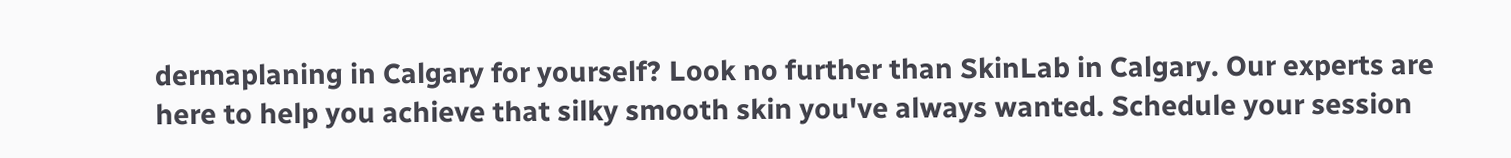dermaplaning in Calgary for yourself? Look no further than SkinLab in Calgary. Our experts are here to help you achieve that silky smooth skin you've always wanted. Schedule your session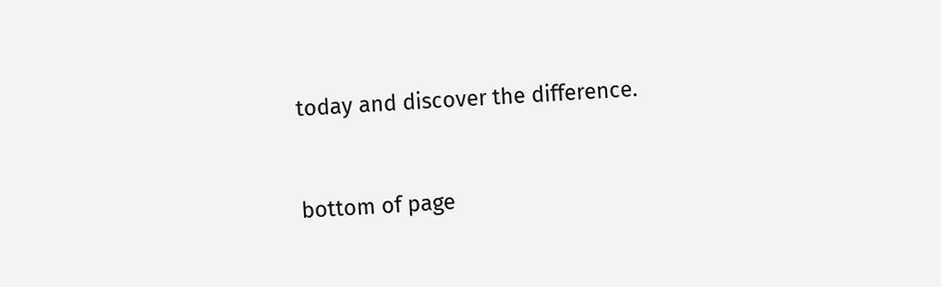today and discover the difference.


bottom of page